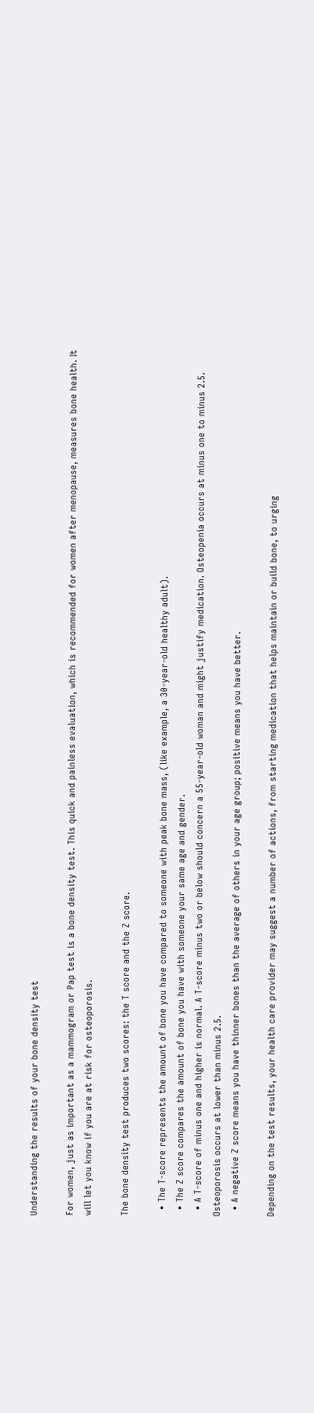Understanding the results of your bone density test

For women, just as important as a mammogram or Pap test is a bone density test. This quick and painless evaluation, which is recommended for women after menopause, measures bone health. It will let you know if you are at risk for osteoporosis.

The bone density test produces two scores: the T score and the Z score.

  • The T-score represents the amount of bone you have compared to someone with peak bone mass, (like example, a 30-year-old healthy adult).
  • The Z score compares the amount of bone you have with someone your same age and gender.
  • A T-score of minus one and higher is normal. A T-score minus two or below should concern a 55-year-old woman and might justify medication. Osteopenia occurs at minus one to minus 2.5. Osteoporosis occurs at lower than minus 2.5.
  • A negative Z score means you have thinner bones than the average of others in your age group; positive means you have better.

Depending on the test results, your health care provider may suggest a number of actions, from starting medication that helps maintain or build bone, to urging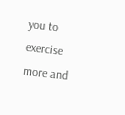you to exercise more and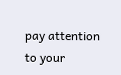pay attention to your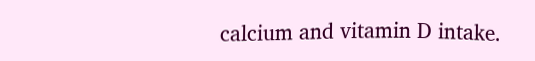calcium and vitamin D intake.